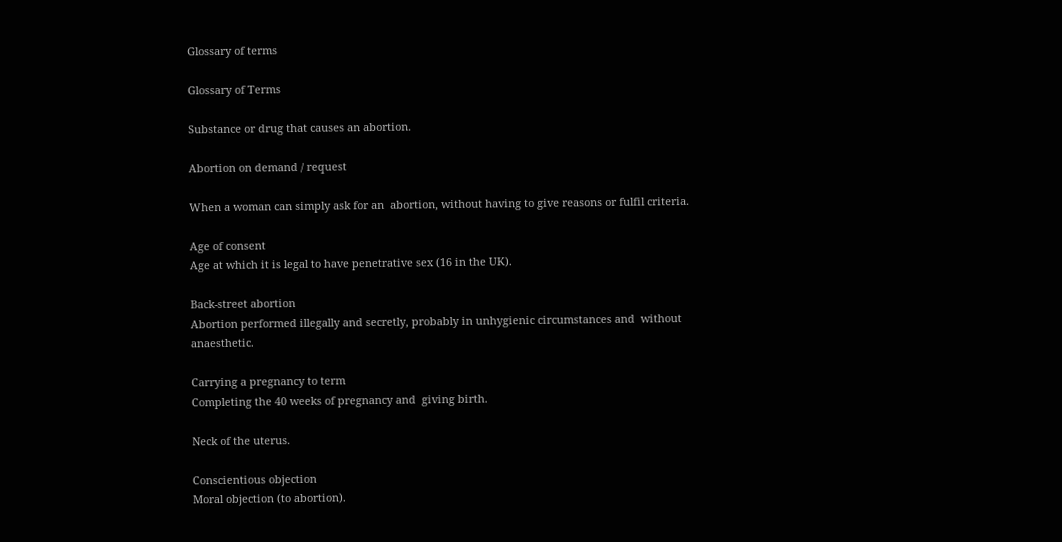Glossary of terms

Glossary of Terms

Substance or drug that causes an abortion.

Abortion on demand / request

When a woman can simply ask for an  abortion, without having to give reasons or fulfil criteria.

Age of consent
Age at which it is legal to have penetrative sex (16 in the UK).

Back-street abortion
Abortion performed illegally and secretly, probably in unhygienic circumstances and  without anaesthetic.

Carrying a pregnancy to term
Completing the 40 weeks of pregnancy and  giving birth.

Neck of the uterus.

Conscientious objection
Moral objection (to abortion).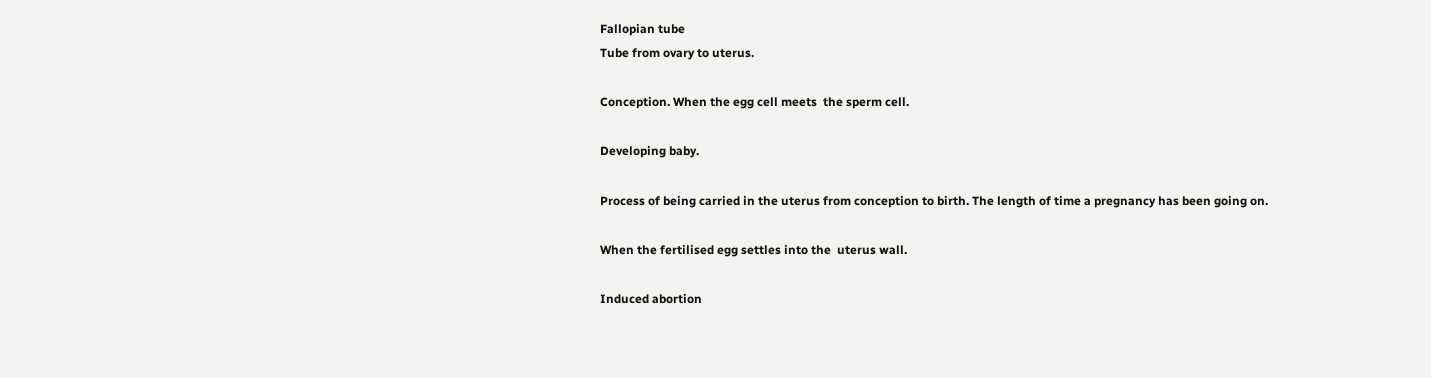Fallopian tube
Tube from ovary to uterus.

Conception. When the egg cell meets  the sperm cell.

Developing baby.

Process of being carried in the uterus from conception to birth. The length of time a pregnancy has been going on.

When the fertilised egg settles into the  uterus wall.

Induced abortion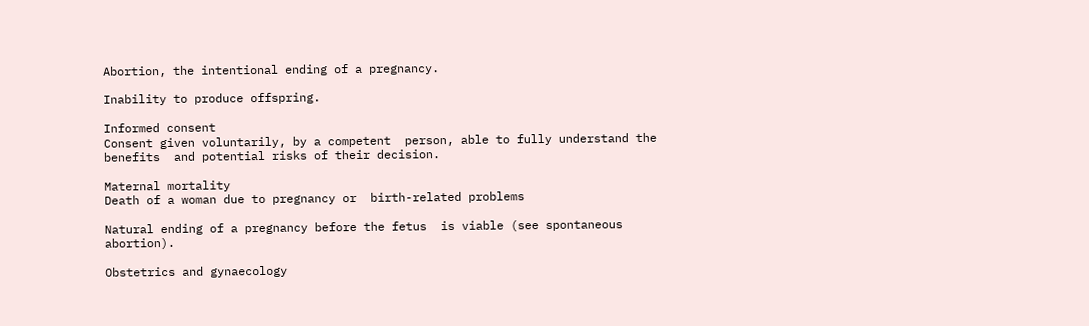Abortion, the intentional ending of a pregnancy.

Inability to produce offspring.

Informed consent
Consent given voluntarily, by a competent  person, able to fully understand the benefits  and potential risks of their decision.

Maternal mortality
Death of a woman due to pregnancy or  birth-related problems

Natural ending of a pregnancy before the fetus  is viable (see spontaneous abortion).

Obstetrics and gynaecology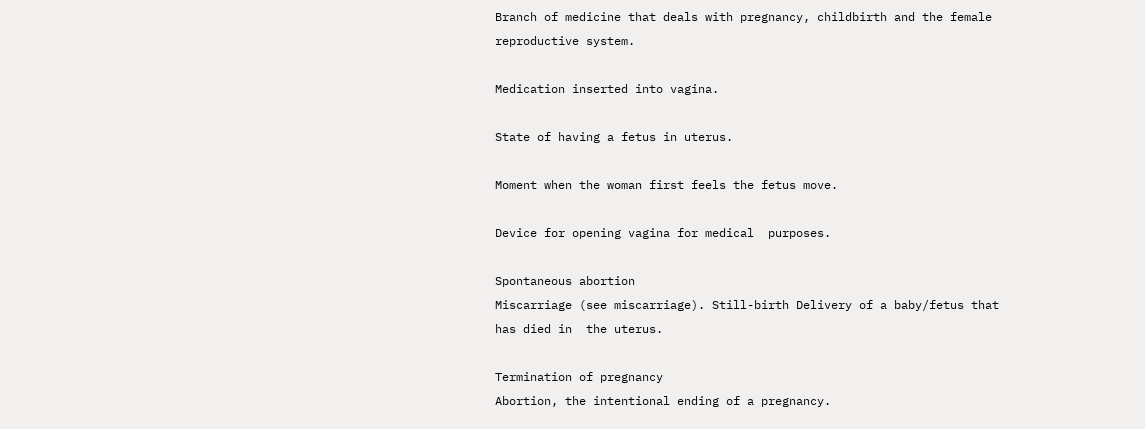Branch of medicine that deals with pregnancy, childbirth and the female reproductive system.

Medication inserted into vagina.

State of having a fetus in uterus.

Moment when the woman first feels the fetus move.

Device for opening vagina for medical  purposes.

Spontaneous abortion
Miscarriage (see miscarriage). Still-birth Delivery of a baby/fetus that has died in  the uterus.

Termination of pregnancy
Abortion, the intentional ending of a pregnancy.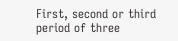First, second or third period of three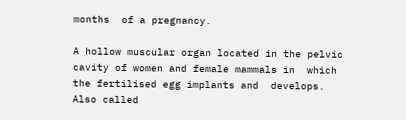months  of a pregnancy.

A hollow muscular organ located in the pelvic cavity of women and female mammals in  which the fertilised egg implants and  develops. Also called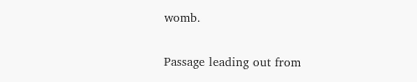womb.

Passage leading out from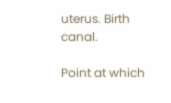uterus. Birth canal.

Point at which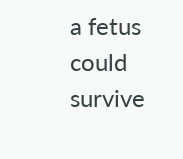a fetus could survive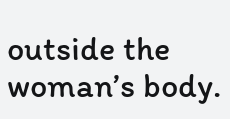outside the woman’s body.